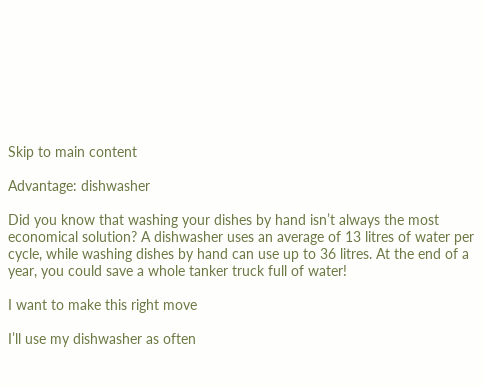Skip to main content

Advantage: dishwasher

Did you know that washing your dishes by hand isn’t always the most economical solution? A dishwasher uses an average of 13 litres of water per cycle, while washing dishes by hand can use up to 36 litres. At the end of a year, you could save a whole tanker truck full of water!

I want to make this right move

I’ll use my dishwasher as often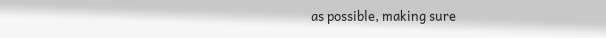as possible, making sure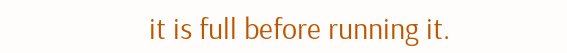it is full before running it.